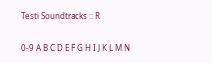Testi Soundtracks :: R

0-9 A B C D E F G H I J K L M N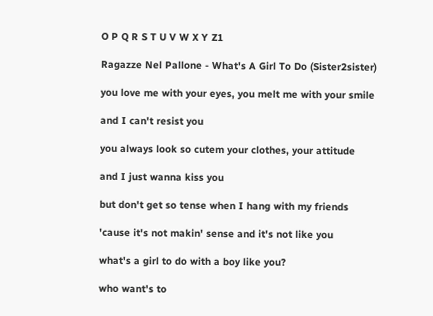O P Q R S T U V W X Y Z1

Ragazze Nel Pallone - What's A Girl To Do (Sister2sister)

you love me with your eyes, you melt me with your smile

and I can't resist you

you always look so cutem your clothes, your attitude

and I just wanna kiss you

but don't get so tense when I hang with my friends

'cause it's not makin' sense and it's not like you

what's a girl to do with a boy like you?

who want's to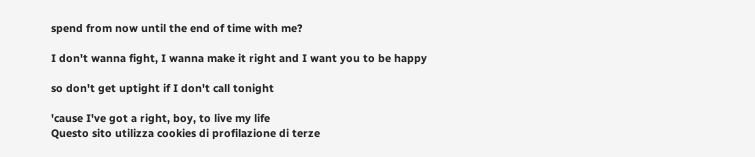spend from now until the end of time with me?

I don't wanna fight, I wanna make it right and I want you to be happy

so don't get uptight if I don't call tonight

'cause I've got a right, boy, to live my life
Questo sito utilizza cookies di profilazione di terze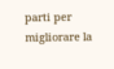parti per migliorare la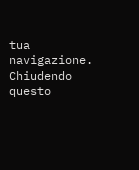tua navigazione. Chiudendo questo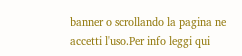banner o scrollando la pagina ne accetti l'uso.Per info leggi qui